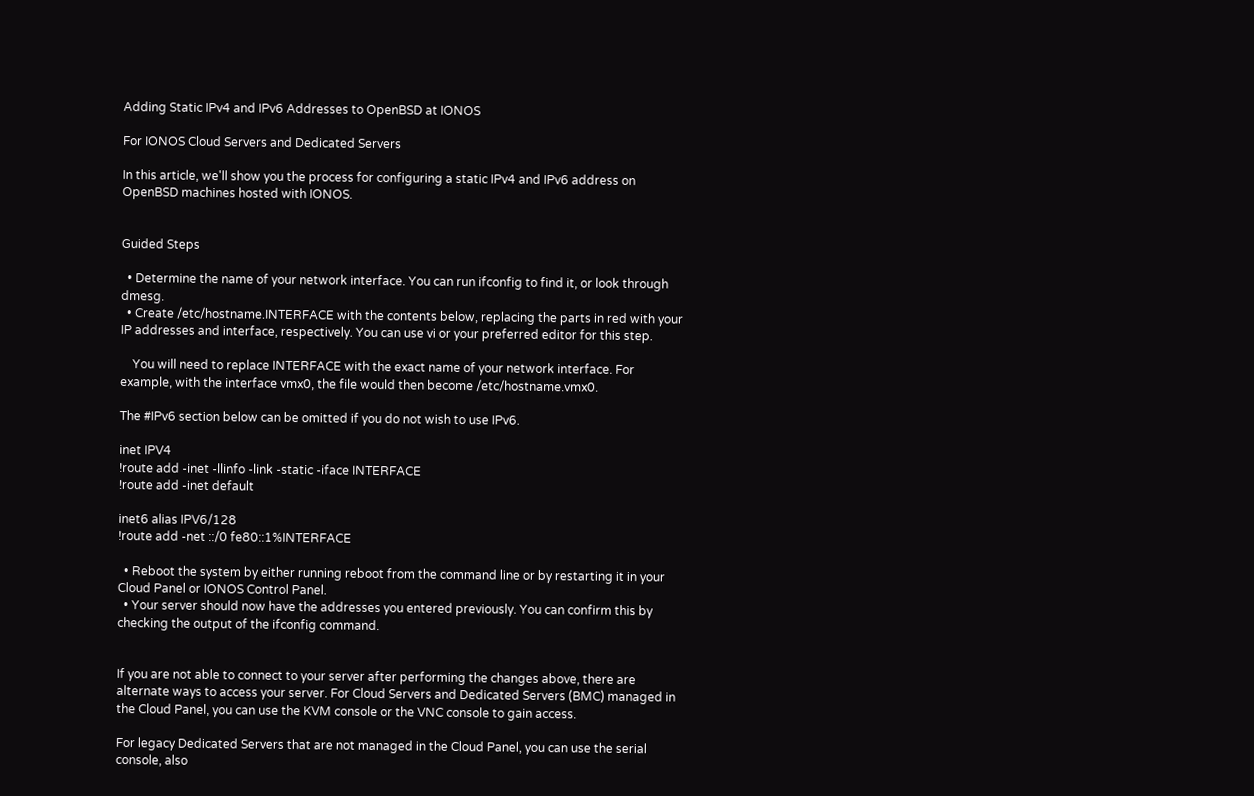Adding Static IPv4 and IPv6 Addresses to OpenBSD at IONOS

For IONOS Cloud Servers and Dedicated Servers

In this article, we'll show you the process for configuring a static IPv4 and IPv6 address on OpenBSD machines hosted with IONOS.


Guided Steps

  • Determine the name of your network interface. You can run ifconfig to find it, or look through dmesg.
  • Create /etc/hostname.INTERFACE with the contents below, replacing the parts in red with your IP addresses and interface, respectively. You can use vi or your preferred editor for this step.

    You will need to replace INTERFACE with the exact name of your network interface. For example, with the interface vmx0, the file would then become /etc/hostname.vmx0.

The #IPv6 section below can be omitted if you do not wish to use IPv6.

inet IPV4
!route add -inet -llinfo -link -static -iface INTERFACE
!route add -inet default

inet6 alias IPV6/128
!route add -net ::/0 fe80::1%INTERFACE

  • Reboot the system by either running reboot from the command line or by restarting it in your Cloud Panel or IONOS Control Panel.
  • Your server should now have the addresses you entered previously. You can confirm this by checking the output of the ifconfig command.


If you are not able to connect to your server after performing the changes above, there are alternate ways to access your server. For Cloud Servers and Dedicated Servers (BMC) managed in the Cloud Panel, you can use the KVM console or the VNC console to gain access.

For legacy Dedicated Servers that are not managed in the Cloud Panel, you can use the serial console, also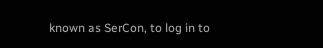known as SerCon, to log in to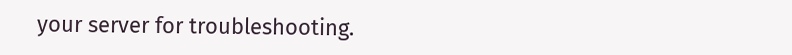your server for troubleshooting.